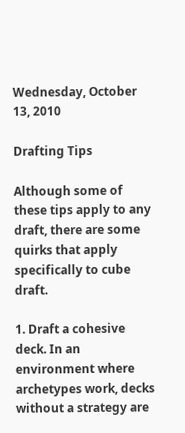Wednesday, October 13, 2010

Drafting Tips

Although some of these tips apply to any draft, there are some quirks that apply specifically to cube draft.

1. Draft a cohesive deck. In an environment where archetypes work, decks without a strategy are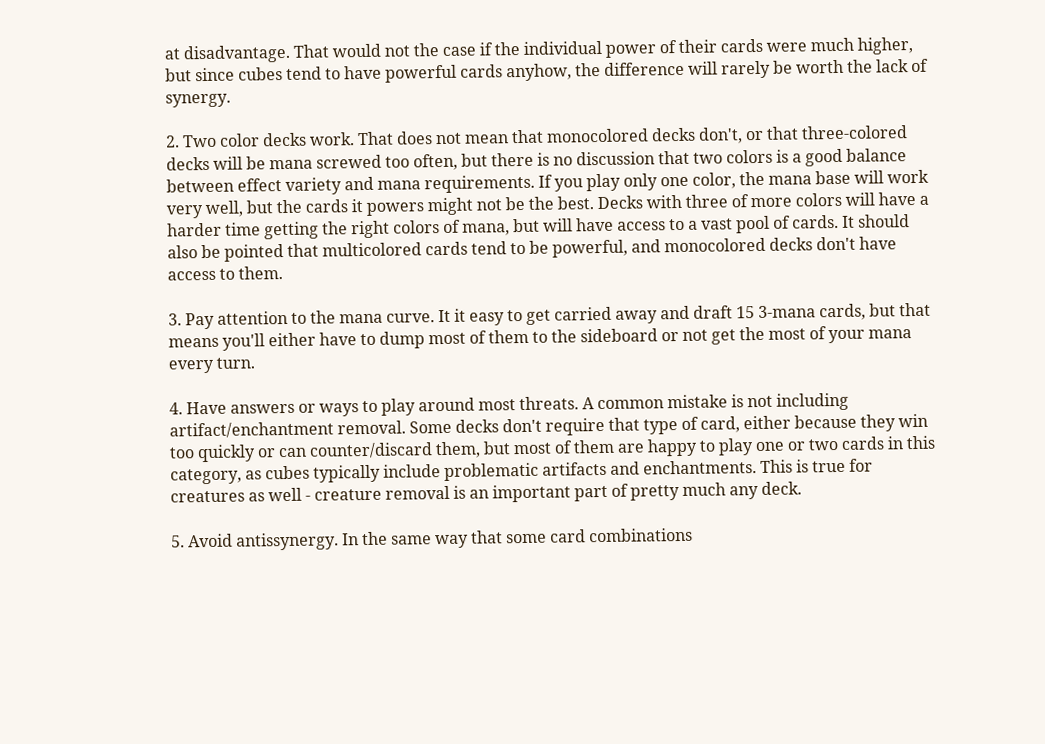at disadvantage. That would not the case if the individual power of their cards were much higher, but since cubes tend to have powerful cards anyhow, the difference will rarely be worth the lack of synergy.

2. Two color decks work. That does not mean that monocolored decks don't, or that three-colored decks will be mana screwed too often, but there is no discussion that two colors is a good balance between effect variety and mana requirements. If you play only one color, the mana base will work very well, but the cards it powers might not be the best. Decks with three of more colors will have a harder time getting the right colors of mana, but will have access to a vast pool of cards. It should also be pointed that multicolored cards tend to be powerful, and monocolored decks don't have access to them.

3. Pay attention to the mana curve. It it easy to get carried away and draft 15 3-mana cards, but that means you'll either have to dump most of them to the sideboard or not get the most of your mana every turn.

4. Have answers or ways to play around most threats. A common mistake is not including artifact/enchantment removal. Some decks don't require that type of card, either because they win too quickly or can counter/discard them, but most of them are happy to play one or two cards in this category, as cubes typically include problematic artifacts and enchantments. This is true for creatures as well - creature removal is an important part of pretty much any deck.

5. Avoid antissynergy. In the same way that some card combinations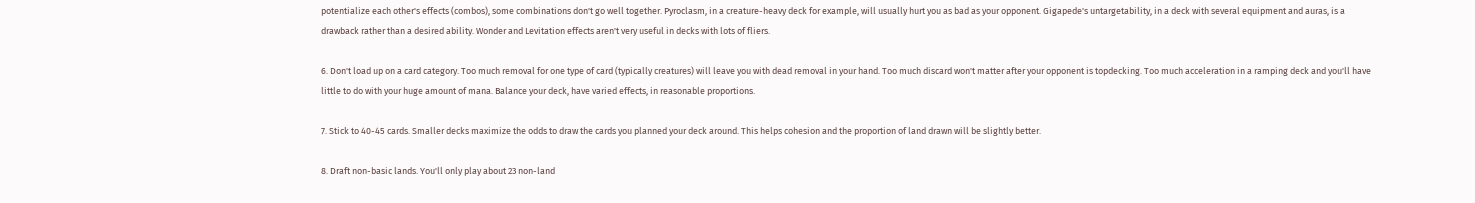potentialize each other's effects (combos), some combinations don't go well together. Pyroclasm, in a creature-heavy deck for example, will usually hurt you as bad as your opponent. Gigapede's untargetability, in a deck with several equipment and auras, is a drawback rather than a desired ability. Wonder and Levitation effects aren't very useful in decks with lots of fliers.

6. Don't load up on a card category. Too much removal for one type of card (typically creatures) will leave you with dead removal in your hand. Too much discard won't matter after your opponent is topdecking. Too much acceleration in a ramping deck and you'll have little to do with your huge amount of mana. Balance your deck, have varied effects, in reasonable proportions.

7. Stick to 40-45 cards. Smaller decks maximize the odds to draw the cards you planned your deck around. This helps cohesion and the proportion of land drawn will be slightly better.

8. Draft non-basic lands. You'll only play about 23 non-land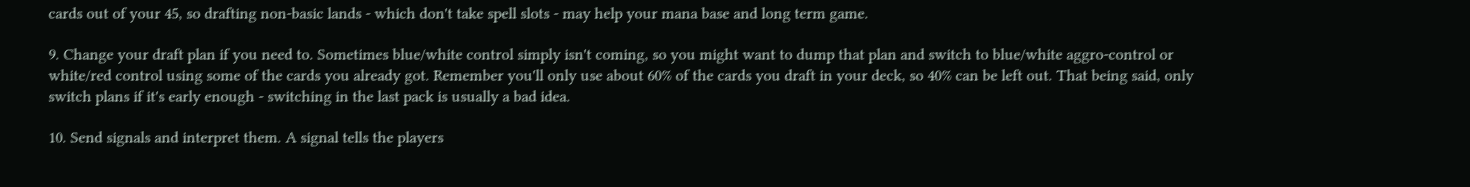cards out of your 45, so drafting non-basic lands - which don't take spell slots - may help your mana base and long term game.

9. Change your draft plan if you need to. Sometimes blue/white control simply isn't coming, so you might want to dump that plan and switch to blue/white aggro-control or white/red control using some of the cards you already got. Remember you'll only use about 60% of the cards you draft in your deck, so 40% can be left out. That being said, only switch plans if it's early enough - switching in the last pack is usually a bad idea.

10. Send signals and interpret them. A signal tells the players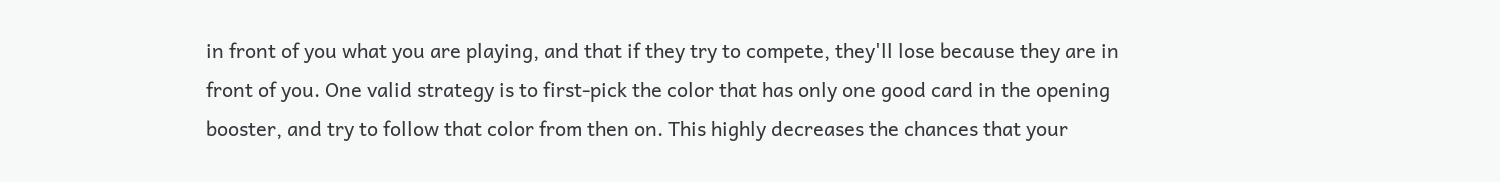in front of you what you are playing, and that if they try to compete, they'll lose because they are in front of you. One valid strategy is to first-pick the color that has only one good card in the opening booster, and try to follow that color from then on. This highly decreases the chances that your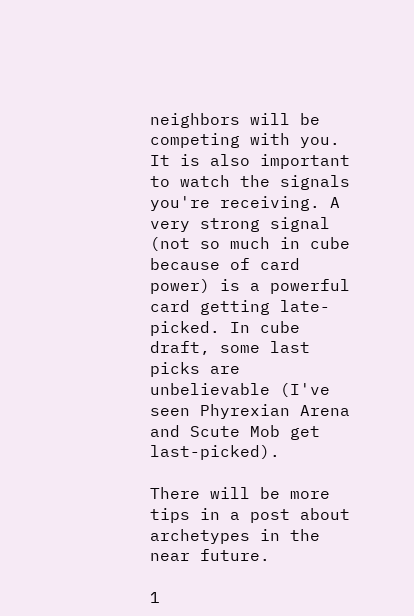neighbors will be competing with you. It is also important to watch the signals you're receiving. A very strong signal (not so much in cube because of card power) is a powerful card getting late-picked. In cube draft, some last picks are unbelievable (I've seen Phyrexian Arena and Scute Mob get last-picked).

There will be more tips in a post about archetypes in the near future.

1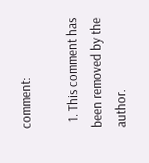comment:

  1. This comment has been removed by the author.